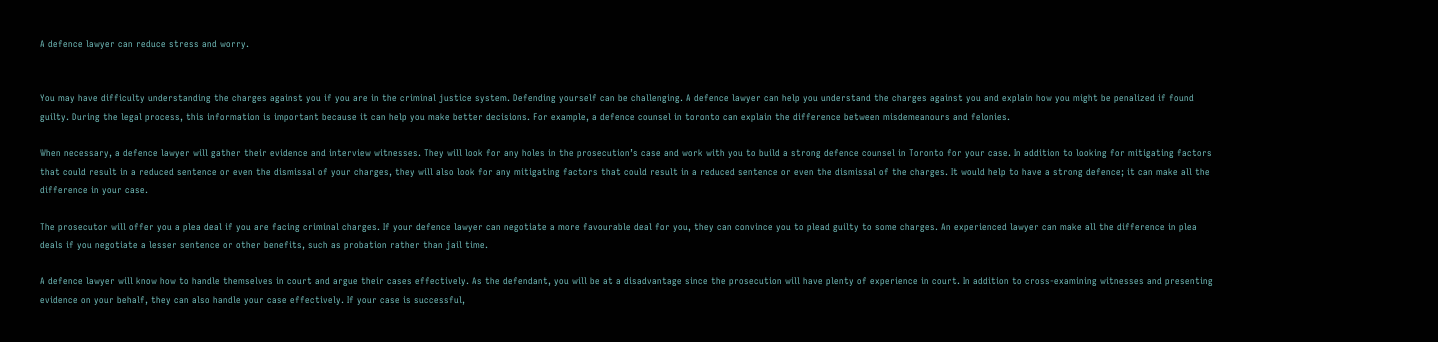A defence lawyer can reduce stress and worry.


You may have difficulty understanding the charges against you if you are in the criminal justice system. Defending yourself can be challenging. A defence lawyer can help you understand the charges against you and explain how you might be penalized if found guilty. During the legal process, this information is important because it can help you make better decisions. For example, a defence counsel in toronto can explain the difference between misdemeanours and felonies.

When necessary, a defence lawyer will gather their evidence and interview witnesses. They will look for any holes in the prosecution’s case and work with you to build a strong defence counsel in Toronto for your case. In addition to looking for mitigating factors that could result in a reduced sentence or even the dismissal of your charges, they will also look for any mitigating factors that could result in a reduced sentence or even the dismissal of the charges. It would help to have a strong defence; it can make all the difference in your case.

The prosecutor will offer you a plea deal if you are facing criminal charges. If your defence lawyer can negotiate a more favourable deal for you, they can convince you to plead guilty to some charges. An experienced lawyer can make all the difference in plea deals if you negotiate a lesser sentence or other benefits, such as probation rather than jail time.

A defence lawyer will know how to handle themselves in court and argue their cases effectively. As the defendant, you will be at a disadvantage since the prosecution will have plenty of experience in court. In addition to cross-examining witnesses and presenting evidence on your behalf, they can also handle your case effectively. If your case is successful,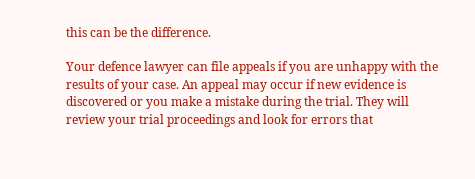this can be the difference.

Your defence lawyer can file appeals if you are unhappy with the results of your case. An appeal may occur if new evidence is discovered or you make a mistake during the trial. They will review your trial proceedings and look for errors that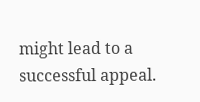might lead to a successful appeal.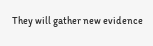They will gather new evidence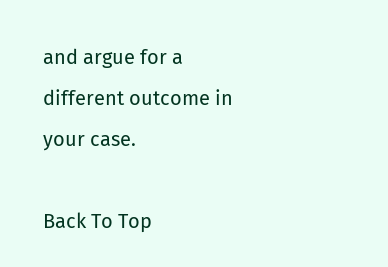and argue for a different outcome in your case.

Back To Top